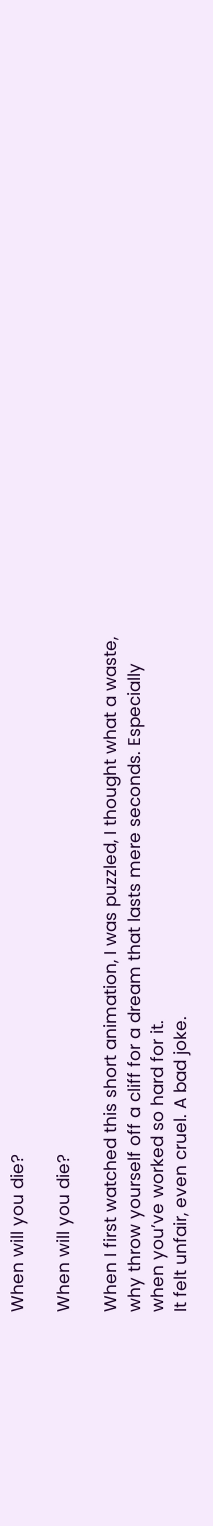When will you die?

When will you die?

When I first watched this short animation, I was puzzled, I thought what a waste, why throw yourself off a cliff for a dream that lasts mere seconds. Especially when you’ve worked so hard for it.
It felt unfair, even cruel. A bad joke.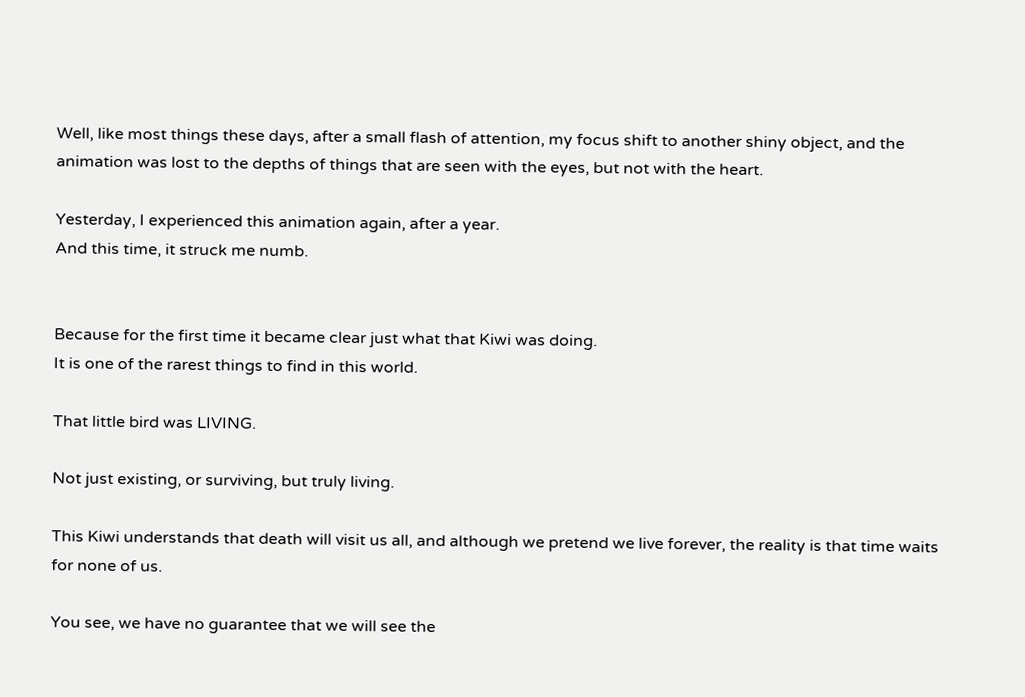Well, like most things these days, after a small flash of attention, my focus shift to another shiny object, and the animation was lost to the depths of things that are seen with the eyes, but not with the heart.

Yesterday, I experienced this animation again, after a year.
And this time, it struck me numb.


Because for the first time it became clear just what that Kiwi was doing.
It is one of the rarest things to find in this world.

That little bird was LIVING.

Not just existing, or surviving, but truly living.

This Kiwi understands that death will visit us all, and although we pretend we live forever, the reality is that time waits for none of us.

You see, we have no guarantee that we will see the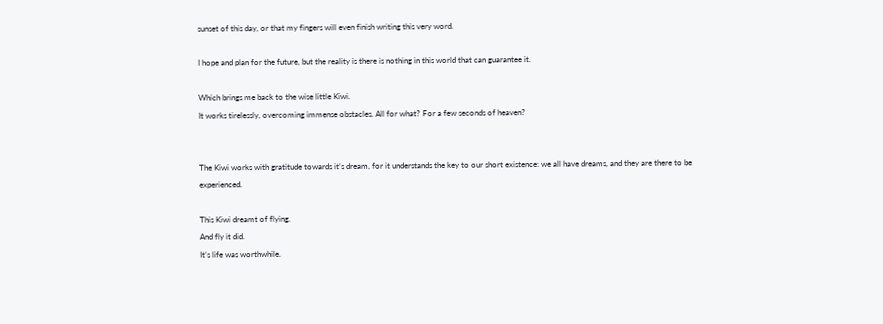sunset of this day, or that my fingers will even finish writing this very word.

I hope and plan for the future, but the reality is there is nothing in this world that can guarantee it.

Which brings me back to the wise little Kiwi.
It works tirelessly, overcoming immense obstacles. All for what? For a few seconds of heaven?


The Kiwi works with gratitude towards it’s dream, for it understands the key to our short existence: we all have dreams, and they are there to be experienced.

This Kiwi dreamt of flying.
And fly it did.
It’s life was worthwhile.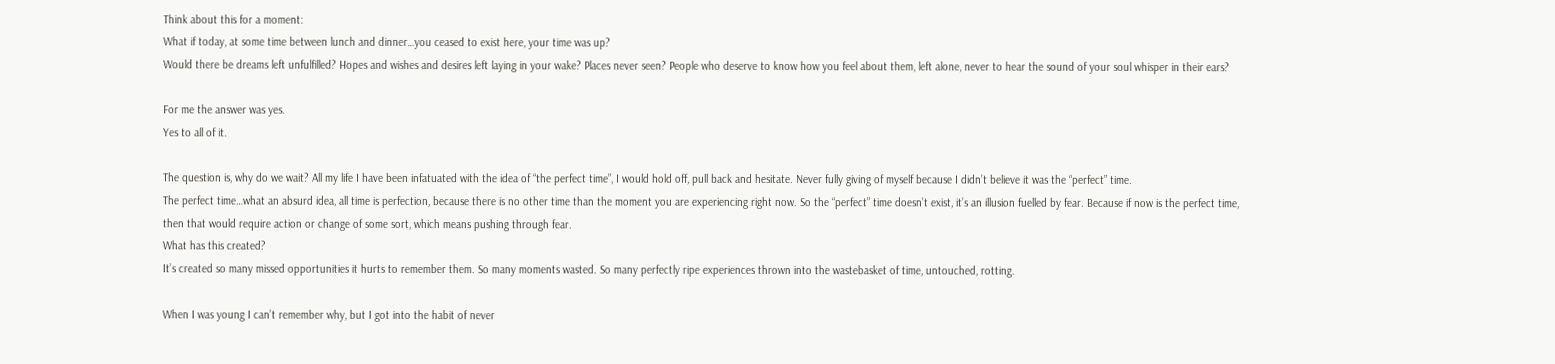Think about this for a moment:
What if today, at some time between lunch and dinner…you ceased to exist here, your time was up?
Would there be dreams left unfulfilled? Hopes and wishes and desires left laying in your wake? Places never seen? People who deserve to know how you feel about them, left alone, never to hear the sound of your soul whisper in their ears?

For me the answer was yes.
Yes to all of it.

The question is, why do we wait? All my life I have been infatuated with the idea of “the perfect time”, I would hold off, pull back and hesitate. Never fully giving of myself because I didn’t believe it was the “perfect” time.
The perfect time…what an absurd idea, all time is perfection, because there is no other time than the moment you are experiencing right now. So the “perfect” time doesn’t exist, it’s an illusion fuelled by fear. Because if now is the perfect time, then that would require action or change of some sort, which means pushing through fear.
What has this created?
It’s created so many missed opportunities it hurts to remember them. So many moments wasted. So many perfectly ripe experiences thrown into the wastebasket of time, untouched, rotting.

When I was young I can’t remember why, but I got into the habit of never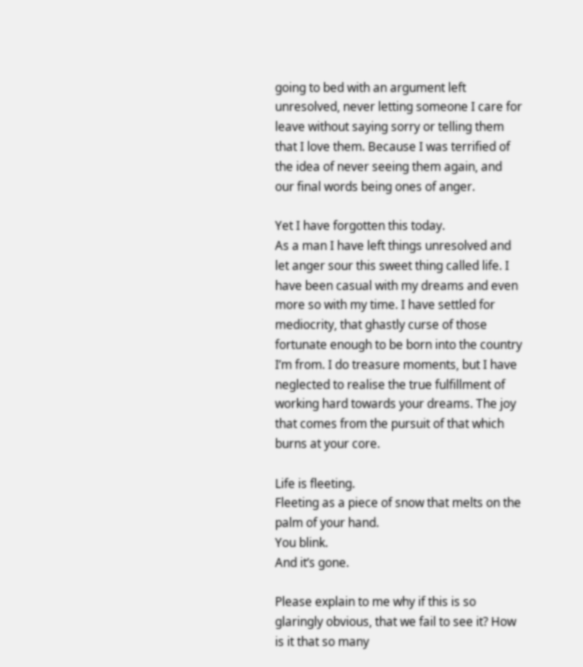going to bed with an argument left unresolved, never letting someone I care for leave without saying sorry or telling them that I love them. Because I was terrified of the idea of never seeing them again, and our final words being ones of anger.

Yet I have forgotten this today.
As a man I have left things unresolved and let anger sour this sweet thing called life. I have been casual with my dreams and even more so with my time. I have settled for mediocrity, that ghastly curse of those fortunate enough to be born into the country I’m from. I do treasure moments, but I have neglected to realise the true fulfillment of working hard towards your dreams. The joy that comes from the pursuit of that which burns at your core.

Life is fleeting.
Fleeting as a piece of snow that melts on the palm of your hand.
You blink.
And it’s gone.

Please explain to me why if this is so glaringly obvious, that we fail to see it? How is it that so many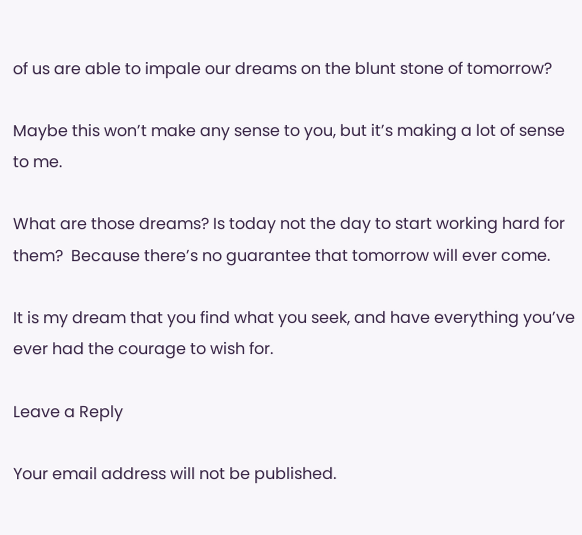of us are able to impale our dreams on the blunt stone of tomorrow?

Maybe this won’t make any sense to you, but it’s making a lot of sense to me.

What are those dreams? Is today not the day to start working hard for them?  Because there’s no guarantee that tomorrow will ever come.

It is my dream that you find what you seek, and have everything you’ve ever had the courage to wish for.

Leave a Reply

Your email address will not be published.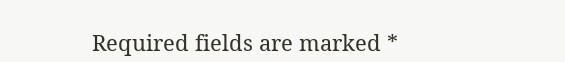Required fields are marked *